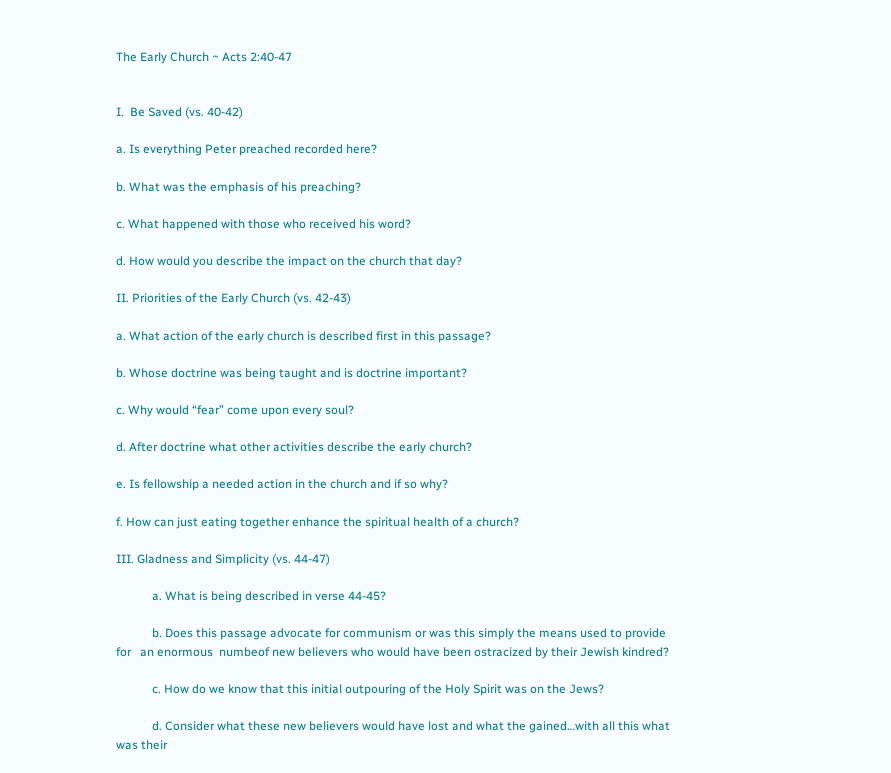The Early Church ~ Acts 2:40-47


I.  Be Saved (vs. 40-42)

a. Is everything Peter preached recorded here?

b. What was the emphasis of his preaching?

c. What happened with those who received his word?

d. How would you describe the impact on the church that day?

II. Priorities of the Early Church (vs. 42-43)

a. What action of the early church is described first in this passage?

b. Whose doctrine was being taught and is doctrine important?

c. Why would “fear” come upon every soul?

d. After doctrine what other activities describe the early church?

e. Is fellowship a needed action in the church and if so why?

f. How can just eating together enhance the spiritual health of a church?

III. Gladness and Simplicity (vs. 44-47)

            a. What is being described in verse 44-45?

            b. Does this passage advocate for communism or was this simply the means used to provide for   an enormous  numbeof new believers who would have been ostracized by their Jewish kindred?

            c. How do we know that this initial outpouring of the Holy Spirit was on the Jews?

            d. Consider what these new believers would have lost and what the gained…with all this what was their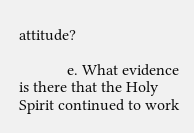attitude?

            e. What evidence is there that the Holy Spirit continued to work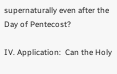supernaturally even after the Day of Pentecost?

IV. Application:  Can the Holy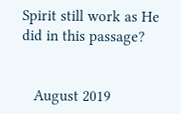Spirit still work as He did in this passage?


   August 2019